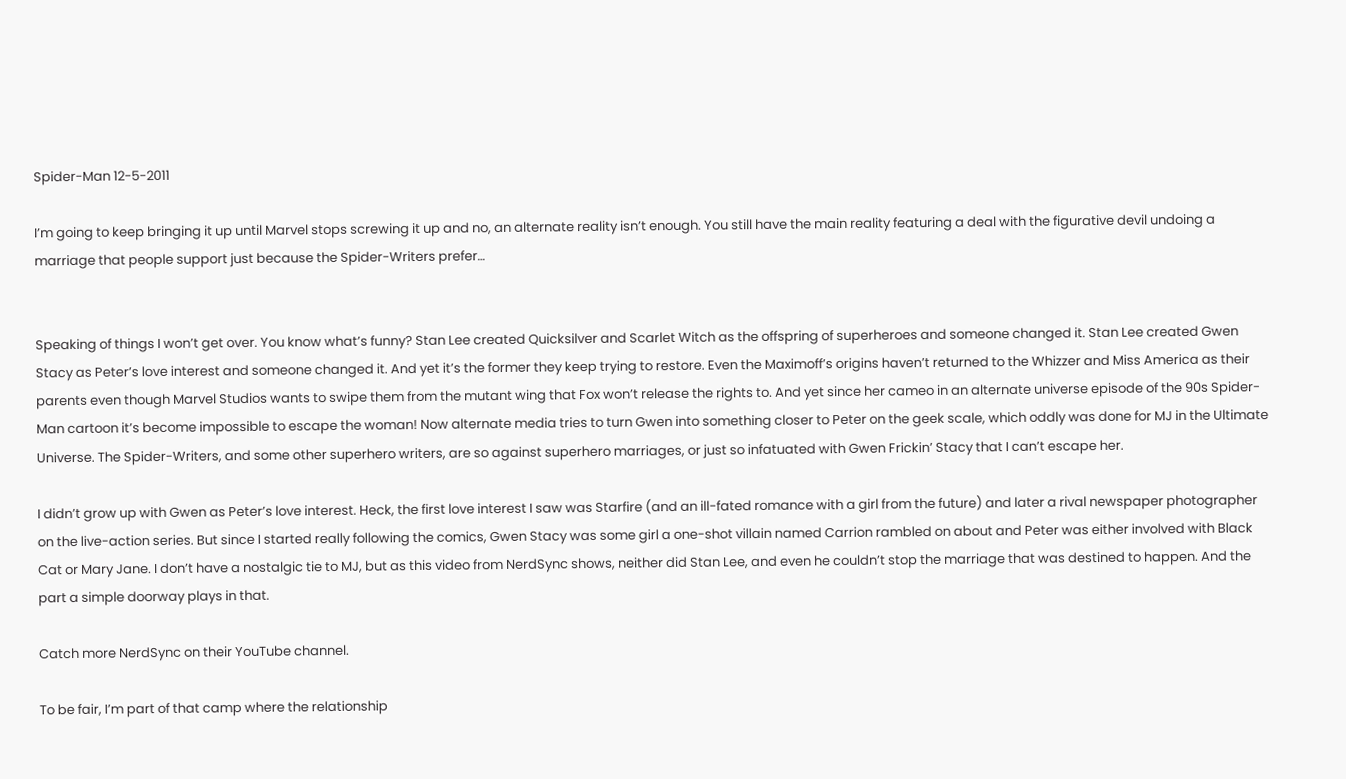Spider-Man 12-5-2011

I’m going to keep bringing it up until Marvel stops screwing it up and no, an alternate reality isn’t enough. You still have the main reality featuring a deal with the figurative devil undoing a marriage that people support just because the Spider-Writers prefer…


Speaking of things I won’t get over. You know what’s funny? Stan Lee created Quicksilver and Scarlet Witch as the offspring of superheroes and someone changed it. Stan Lee created Gwen Stacy as Peter’s love interest and someone changed it. And yet it’s the former they keep trying to restore. Even the Maximoff’s origins haven’t returned to the Whizzer and Miss America as their parents even though Marvel Studios wants to swipe them from the mutant wing that Fox won’t release the rights to. And yet since her cameo in an alternate universe episode of the 90s Spider-Man cartoon it’s become impossible to escape the woman! Now alternate media tries to turn Gwen into something closer to Peter on the geek scale, which oddly was done for MJ in the Ultimate Universe. The Spider-Writers, and some other superhero writers, are so against superhero marriages, or just so infatuated with Gwen Frickin’ Stacy that I can’t escape her.

I didn’t grow up with Gwen as Peter’s love interest. Heck, the first love interest I saw was Starfire (and an ill-fated romance with a girl from the future) and later a rival newspaper photographer on the live-action series. But since I started really following the comics, Gwen Stacy was some girl a one-shot villain named Carrion rambled on about and Peter was either involved with Black Cat or Mary Jane. I don’t have a nostalgic tie to MJ, but as this video from NerdSync shows, neither did Stan Lee, and even he couldn’t stop the marriage that was destined to happen. And the part a simple doorway plays in that.

Catch more NerdSync on their YouTube channel.

To be fair, I’m part of that camp where the relationship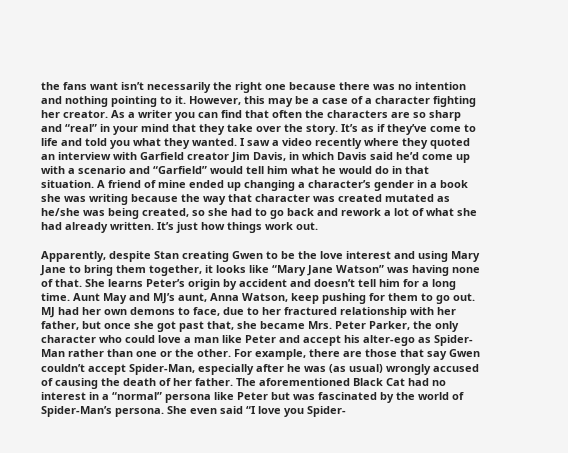the fans want isn’t necessarily the right one because there was no intention and nothing pointing to it. However, this may be a case of a character fighting her creator. As a writer you can find that often the characters are so sharp and “real” in your mind that they take over the story. It’s as if they’ve come to life and told you what they wanted. I saw a video recently where they quoted an interview with Garfield creator Jim Davis, in which Davis said he’d come up with a scenario and “Garfield” would tell him what he would do in that situation. A friend of mine ended up changing a character’s gender in a book she was writing because the way that character was created mutated as he/she was being created, so she had to go back and rework a lot of what she had already written. It’s just how things work out.

Apparently, despite Stan creating Gwen to be the love interest and using Mary Jane to bring them together, it looks like “Mary Jane Watson” was having none of that. She learns Peter’s origin by accident and doesn’t tell him for a long time. Aunt May and MJ’s aunt, Anna Watson, keep pushing for them to go out. MJ had her own demons to face, due to her fractured relationship with her father, but once she got past that, she became Mrs. Peter Parker, the only character who could love a man like Peter and accept his alter-ego as Spider-Man rather than one or the other. For example, there are those that say Gwen couldn’t accept Spider-Man, especially after he was (as usual) wrongly accused of causing the death of her father. The aforementioned Black Cat had no interest in a “normal” persona like Peter but was fascinated by the world of Spider-Man’s persona. She even said “I love you Spider-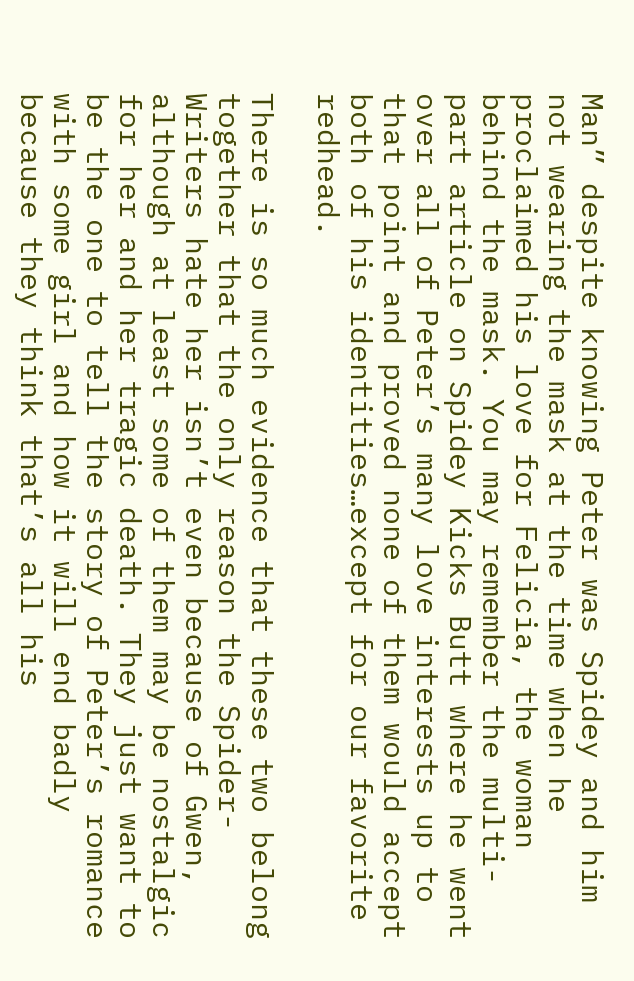Man” despite knowing Peter was Spidey and him not wearing the mask at the time when he proclaimed his love for Felicia, the woman behind the mask. You may remember the multi-part article on Spidey Kicks Butt where he went over all of Peter’s many love interests up to that point and proved none of them would accept both of his identities…except for our favorite redhead.

There is so much evidence that these two belong together that the only reason the Spider-Writers hate her isn’t even because of Gwen, although at least some of them may be nostalgic for her and her tragic death. They just want to be the one to tell the story of Peter’s romance with some girl and how it will end badly because they think that’s all his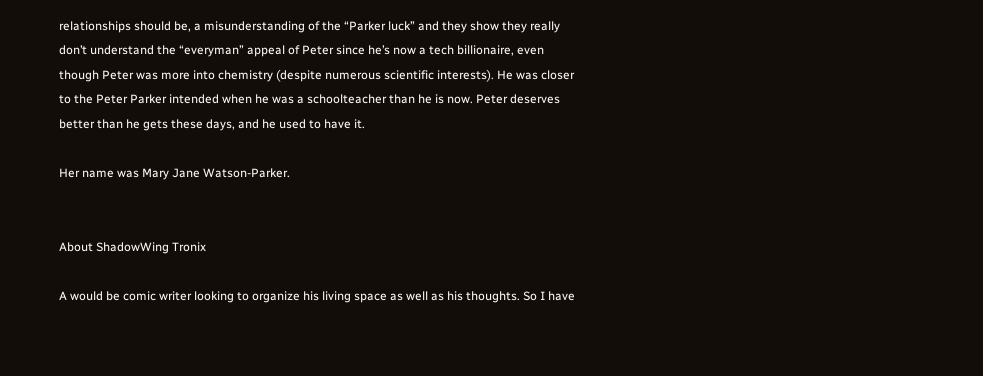relationships should be, a misunderstanding of the “Parker luck” and they show they really don’t understand the “everyman” appeal of Peter since he’s now a tech billionaire, even though Peter was more into chemistry (despite numerous scientific interests). He was closer to the Peter Parker intended when he was a schoolteacher than he is now. Peter deserves better than he gets these days, and he used to have it.

Her name was Mary Jane Watson-Parker.


About ShadowWing Tronix

A would be comic writer looking to organize his living space as well as his thoughts. So I have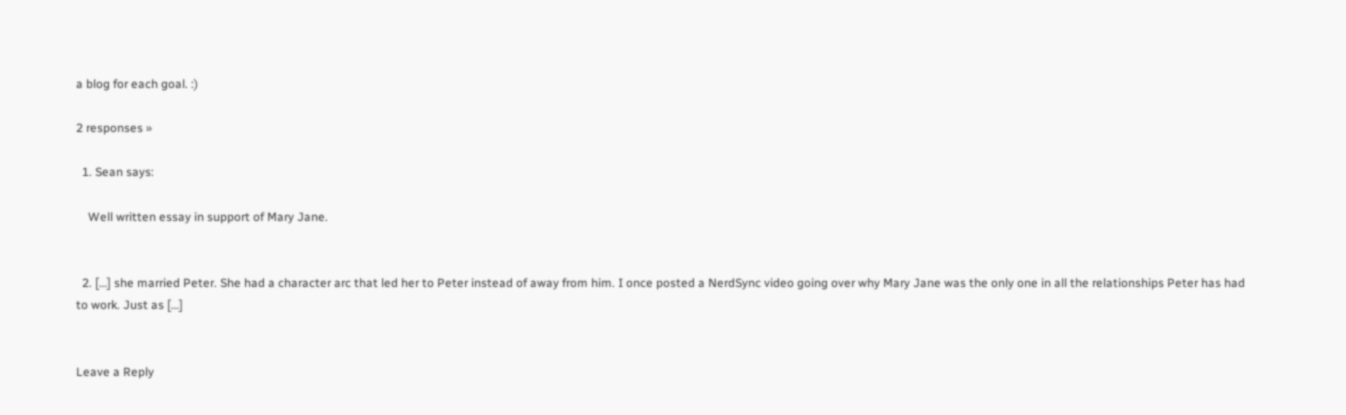a blog for each goal. :)

2 responses »

  1. Sean says:

    Well written essay in support of Mary Jane.


  2. […] she married Peter. She had a character arc that led her to Peter instead of away from him. I once posted a NerdSync video going over why Mary Jane was the only one in all the relationships Peter has had to work. Just as […]


Leave a Reply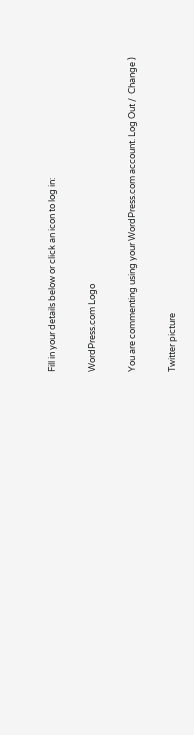Fill in your details below or click an icon to log in:

WordPress.com Logo

You are commenting using your WordPress.com account. Log Out /  Change )

Twitter picture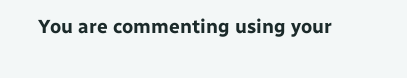You are commenting using your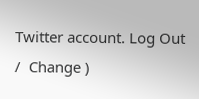Twitter account. Log Out /  Change )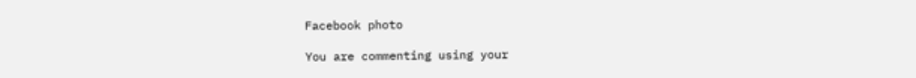Facebook photo

You are commenting using your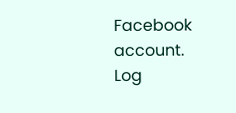Facebook account. Log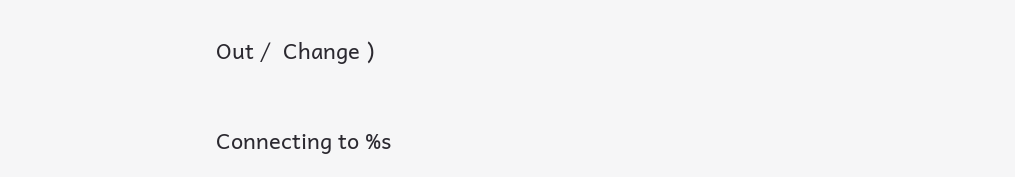Out /  Change )

Connecting to %s